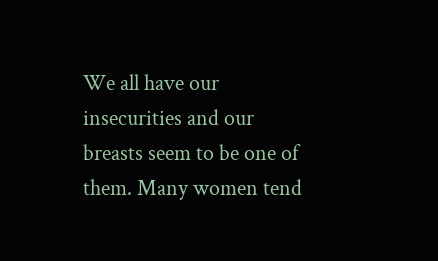We all have our insecurities and our breasts seem to be one of them. Many women tend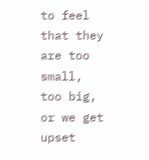to feel that they are too small, too big, or we get upset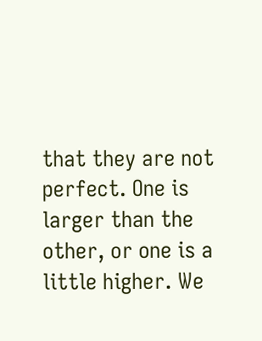that they are not perfect. One is larger than the other, or one is a little higher. We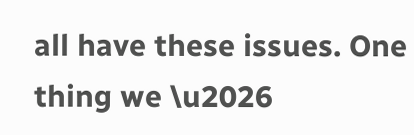all have these issues. One thing we \u2026